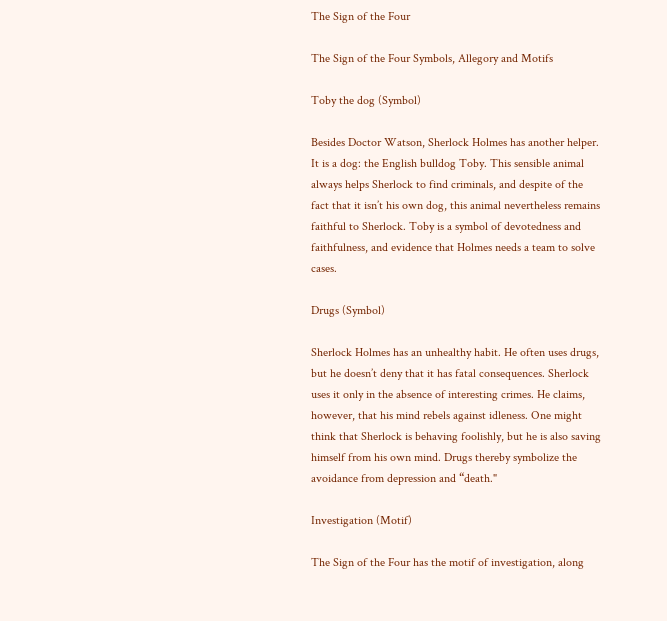The Sign of the Four

The Sign of the Four Symbols, Allegory and Motifs

Toby the dog (Symbol)

Besides Doctor Watson, Sherlock Holmes has another helper. It is a dog: the English bulldog Toby. This sensible animal always helps Sherlock to find criminals, and despite of the fact that it isn’t his own dog, this animal nevertheless remains faithful to Sherlock. Toby is a symbol of devotedness and faithfulness, and evidence that Holmes needs a team to solve cases.

Drugs (Symbol)

Sherlock Holmes has an unhealthy habit. He often uses drugs, but he doesn’t deny that it has fatal consequences. Sherlock uses it only in the absence of interesting crimes. He claims, however, that his mind rebels against idleness. One might think that Sherlock is behaving foolishly, but he is also saving himself from his own mind. Drugs thereby symbolize the avoidance from depression and “death."

Investigation (Motif)

The Sign of the Four has the motif of investigation, along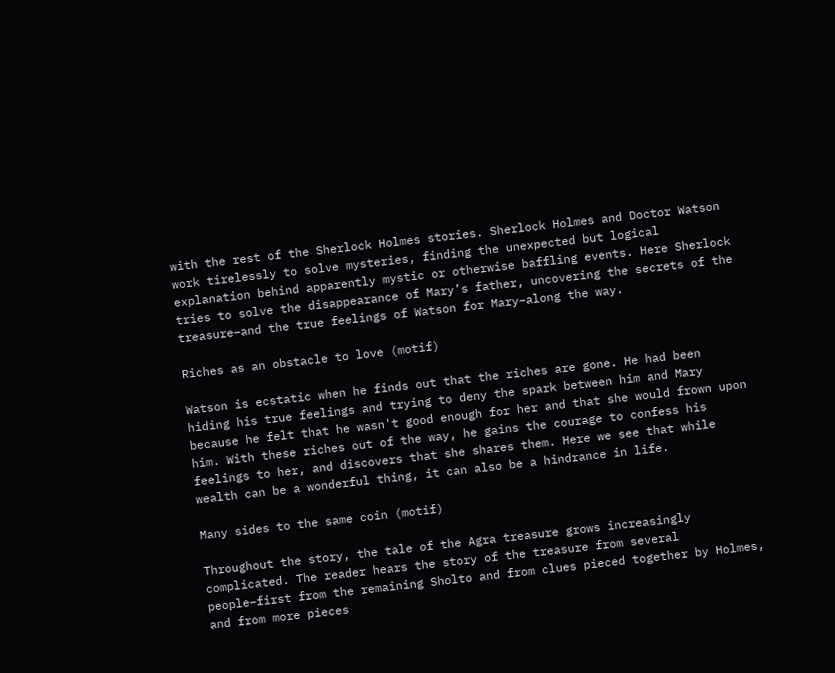with the rest of the Sherlock Holmes stories. Sherlock Holmes and Doctor Watson work tirelessly to solve mysteries, finding the unexpected but logical explanation behind apparently mystic or otherwise baffling events. Here Sherlock tries to solve the disappearance of Mary’s father, uncovering the secrets of the treasure–and the true feelings of Watson for Mary–along the way.

Riches as an obstacle to love (motif)

Watson is ecstatic when he finds out that the riches are gone. He had been hiding his true feelings and trying to deny the spark between him and Mary because he felt that he wasn't good enough for her and that she would frown upon him. With these riches out of the way, he gains the courage to confess his feelings to her, and discovers that she shares them. Here we see that while wealth can be a wonderful thing, it can also be a hindrance in life.

Many sides to the same coin (motif)

Throughout the story, the tale of the Agra treasure grows increasingly complicated. The reader hears the story of the treasure from several people–first from the remaining Sholto and from clues pieced together by Holmes, and from more pieces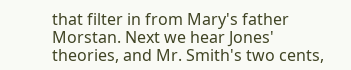that filter in from Mary's father Morstan. Next we hear Jones' theories, and Mr. Smith's two cents,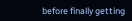before finally getting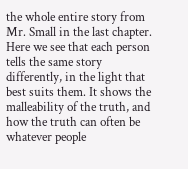the whole entire story from Mr. Small in the last chapter. Here we see that each person tells the same story differently, in the light that best suits them. It shows the malleability of the truth, and how the truth can often be whatever people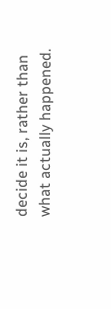decide it is, rather than what actually happened.